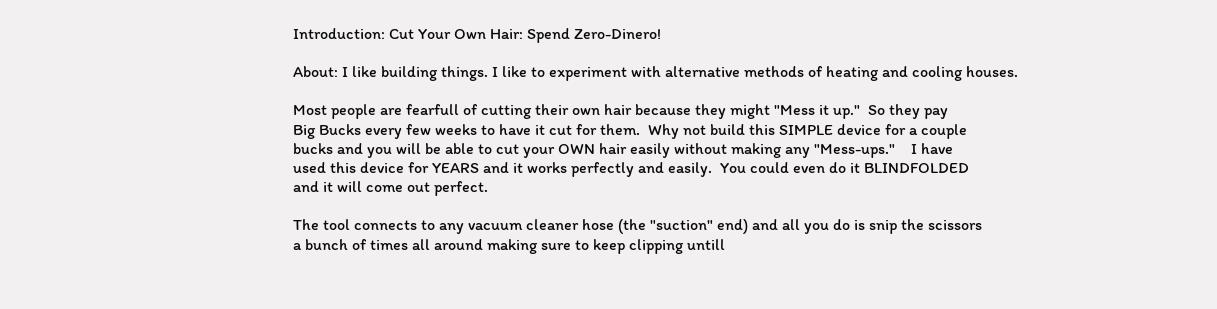Introduction: Cut Your Own Hair: Spend Zero-Dinero!

About: I like building things. I like to experiment with alternative methods of heating and cooling houses.

Most people are fearfull of cutting their own hair because they might "Mess it up."  So they pay
Big Bucks every few weeks to have it cut for them.  Why not build this SIMPLE device for a couple
bucks and you will be able to cut your OWN hair easily without making any "Mess-ups."    I have
used this device for YEARS and it works perfectly and easily.  You could even do it BLINDFOLDED
and it will come out perfect.

The tool connects to any vacuum cleaner hose (the "suction" end) and all you do is snip the scissors
a bunch of times all around making sure to keep clipping untill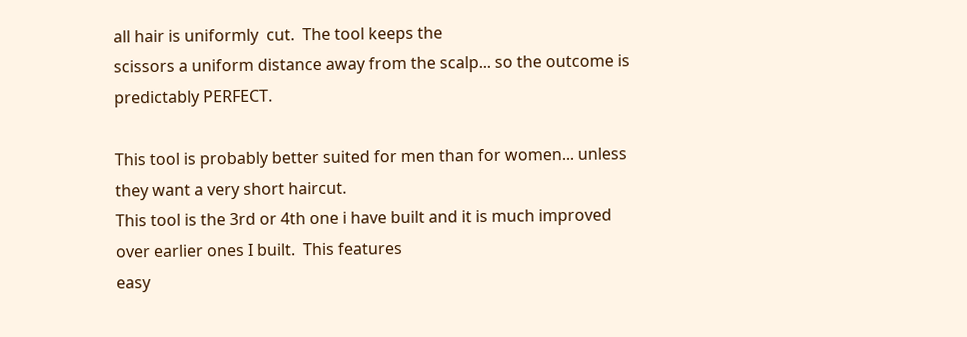all hair is uniformly  cut.  The tool keeps the
scissors a uniform distance away from the scalp... so the outcome is predictably PERFECT.

This tool is probably better suited for men than for women... unless they want a very short haircut.
This tool is the 3rd or 4th one i have built and it is much improved over earlier ones I built.  This features
easy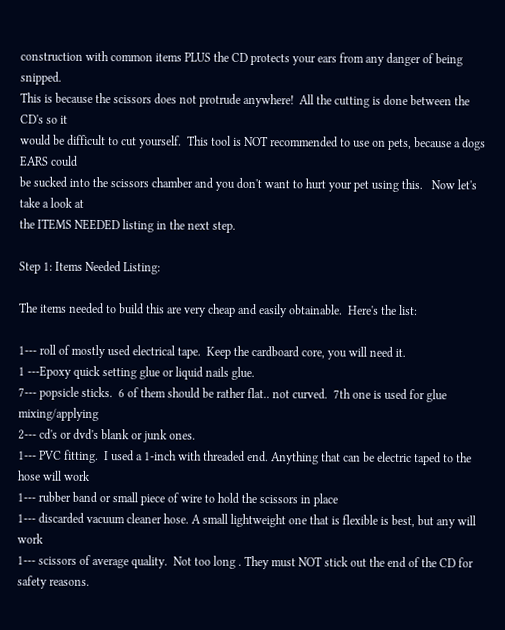construction with common items PLUS the CD protects your ears from any danger of being snipped.
This is because the scissors does not protrude anywhere!  All the cutting is done between the CD's so it
would be difficult to cut yourself.  This tool is NOT recommended to use on pets, because a dogs EARS could
be sucked into the scissors chamber and you don't want to hurt your pet using this.   Now let's take a look at
the ITEMS NEEDED listing in the next step.

Step 1: Items Needed Listing:

The items needed to build this are very cheap and easily obtainable.  Here's the list:

1--- roll of mostly used electrical tape.  Keep the cardboard core, you will need it.
1 ---Epoxy quick setting glue or liquid nails glue.
7--- popsicle sticks.  6 of them should be rather flat.. not curved.  7th one is used for glue mixing/applying
2--- cd's or dvd's blank or junk ones.
1--- PVC fitting.  I used a 1-inch with threaded end. Anything that can be electric taped to the hose will work
1--- rubber band or small piece of wire to hold the scissors in place
1--- discarded vacuum cleaner hose. A small lightweight one that is flexible is best, but any will work
1--- scissors of average quality.  Not too long . They must NOT stick out the end of the CD for safety reasons.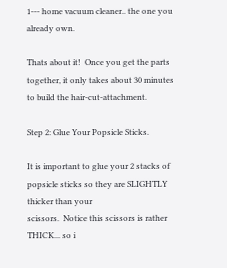1--- home vacuum cleaner.. the one you already own.

Thats about it!  Once you get the parts together, it only takes about 30 minutes to build the hair-cut-attachment.

Step 2: Glue Your Popsicle Sticks.

It is important to glue your 2 stacks of popsicle sticks so they are SLIGHTLY thicker than your
scissors.  Notice this scissors is rather THICK... so i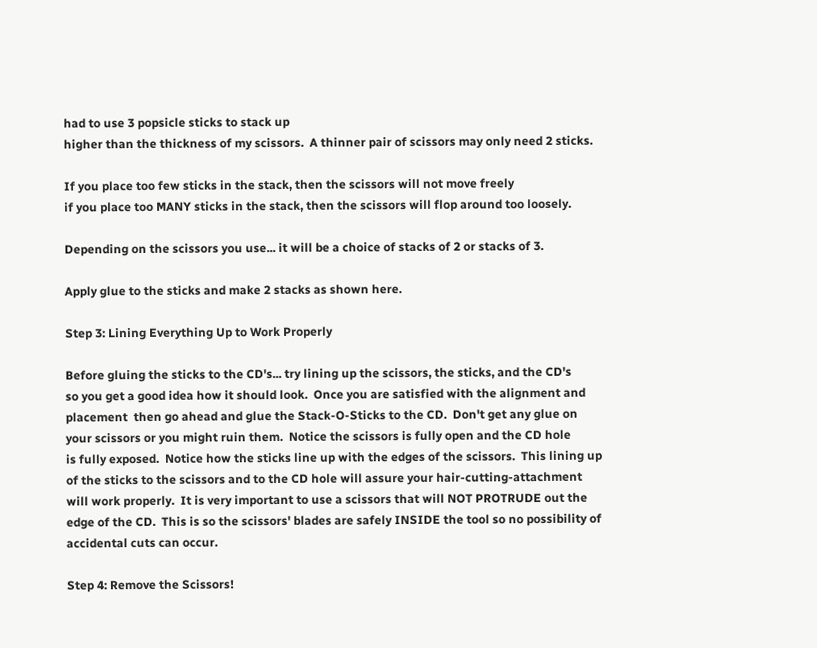had to use 3 popsicle sticks to stack up
higher than the thickness of my scissors.  A thinner pair of scissors may only need 2 sticks.

If you place too few sticks in the stack, then the scissors will not move freely
if you place too MANY sticks in the stack, then the scissors will flop around too loosely.

Depending on the scissors you use... it will be a choice of stacks of 2 or stacks of 3.

Apply glue to the sticks and make 2 stacks as shown here.

Step 3: Lining Everything Up to Work Properly

Before gluing the sticks to the CD's... try lining up the scissors, the sticks, and the CD's
so you get a good idea how it should look.  Once you are satisfied with the alignment and
placement  then go ahead and glue the Stack-O-Sticks to the CD.  Don't get any glue on
your scissors or you might ruin them.  Notice the scissors is fully open and the CD hole
is fully exposed.  Notice how the sticks line up with the edges of the scissors.  This lining up
of the sticks to the scissors and to the CD hole will assure your hair-cutting-attachment
will work properly.  It is very important to use a scissors that will NOT PROTRUDE out the
edge of the CD.  This is so the scissors' blades are safely INSIDE the tool so no possibility of
accidental cuts can occur.

Step 4: Remove the Scissors!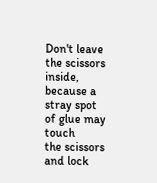Don't leave the scissors inside, because a stray spot of glue may touch
the scissors and lock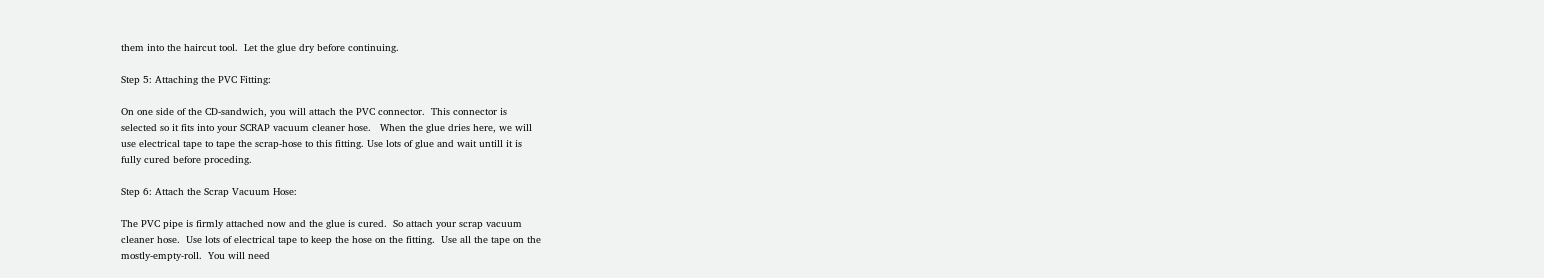them into the haircut tool.  Let the glue dry before continuing.

Step 5: Attaching the PVC Fitting:

On one side of the CD-sandwich, you will attach the PVC connector.  This connector is
selected so it fits into your SCRAP vacuum cleaner hose.   When the glue dries here, we will
use electrical tape to tape the scrap-hose to this fitting. Use lots of glue and wait untill it is
fully cured before proceding.

Step 6: Attach the Scrap Vacuum Hose:

The PVC pipe is firmly attached now and the glue is cured.  So attach your scrap vacuum
cleaner hose.  Use lots of electrical tape to keep the hose on the fitting.  Use all the tape on the
mostly-empty-roll.  You will need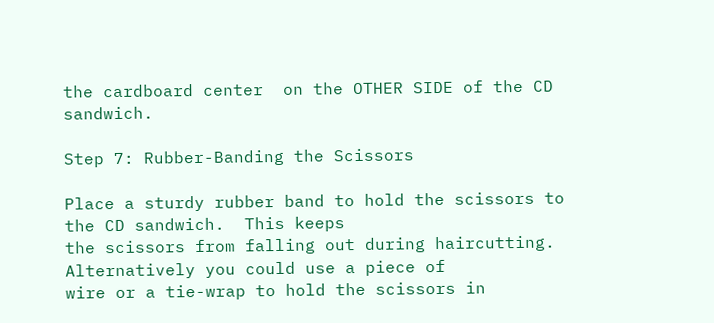the cardboard center  on the OTHER SIDE of the CD sandwich.

Step 7: Rubber-Banding the Scissors

Place a sturdy rubber band to hold the scissors to the CD sandwich.  This keeps
the scissors from falling out during haircutting.  Alternatively you could use a piece of
wire or a tie-wrap to hold the scissors in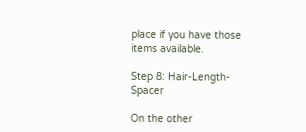place if you have those items available.

Step 8: Hair-Length-Spacer

On the other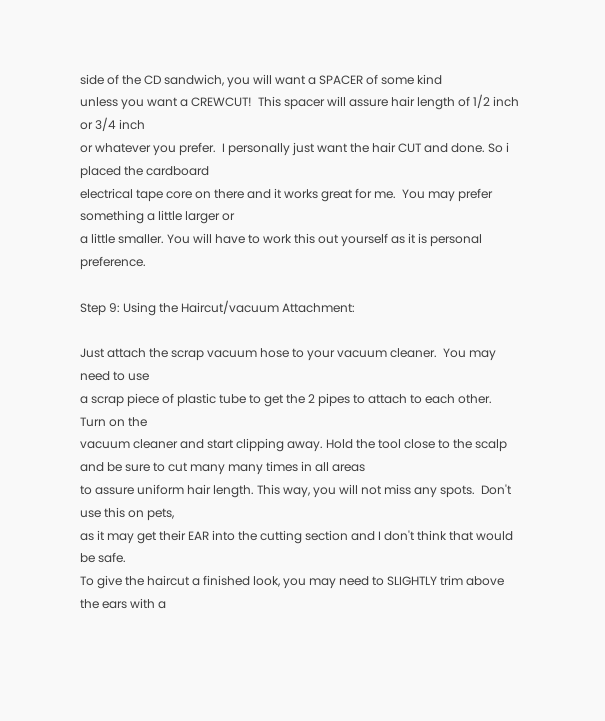side of the CD sandwich, you will want a SPACER of some kind
unless you want a CREWCUT!  This spacer will assure hair length of 1/2 inch or 3/4 inch
or whatever you prefer.  I personally just want the hair CUT and done. So i placed the cardboard
electrical tape core on there and it works great for me.  You may prefer something a little larger or
a little smaller. You will have to work this out yourself as it is personal preference.

Step 9: Using the Haircut/vacuum Attachment:

Just attach the scrap vacuum hose to your vacuum cleaner.  You may need to use
a scrap piece of plastic tube to get the 2 pipes to attach to each other.   Turn on the
vacuum cleaner and start clipping away. Hold the tool close to the scalp and be sure to cut many many times in all areas
to assure uniform hair length. This way, you will not miss any spots.  Don't use this on pets,
as it may get their EAR into the cutting section and I don't think that would be safe.
To give the haircut a finished look, you may need to SLIGHTLY trim above the ears with a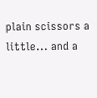plain scissors a little... and a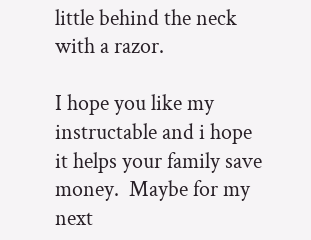little behind the neck with a razor.

I hope you like my instructable and i hope it helps your family save money.  Maybe for my
next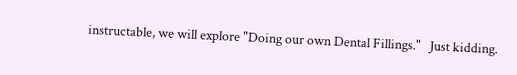instructable, we will explore "Doing our own Dental Fillings."   Just kidding.